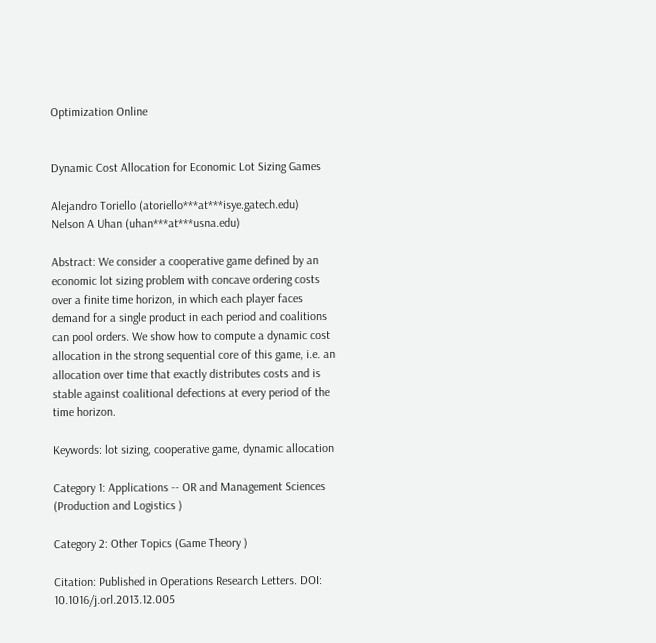Optimization Online


Dynamic Cost Allocation for Economic Lot Sizing Games

Alejandro Toriello (atoriello***at***isye.gatech.edu)
Nelson A Uhan (uhan***at***usna.edu)

Abstract: We consider a cooperative game defined by an economic lot sizing problem with concave ordering costs over a finite time horizon, in which each player faces demand for a single product in each period and coalitions can pool orders. We show how to compute a dynamic cost allocation in the strong sequential core of this game, i.e. an allocation over time that exactly distributes costs and is stable against coalitional defections at every period of the time horizon.

Keywords: lot sizing, cooperative game, dynamic allocation

Category 1: Applications -- OR and Management Sciences (Production and Logistics )

Category 2: Other Topics (Game Theory )

Citation: Published in Operations Research Letters. DOI: 10.1016/j.orl.2013.12.005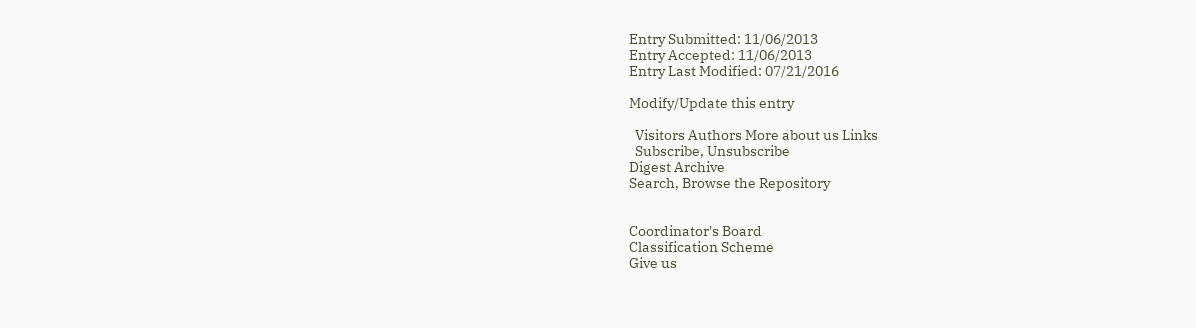Entry Submitted: 11/06/2013
Entry Accepted: 11/06/2013
Entry Last Modified: 07/21/2016

Modify/Update this entry

  Visitors Authors More about us Links
  Subscribe, Unsubscribe
Digest Archive
Search, Browse the Repository


Coordinator's Board
Classification Scheme
Give us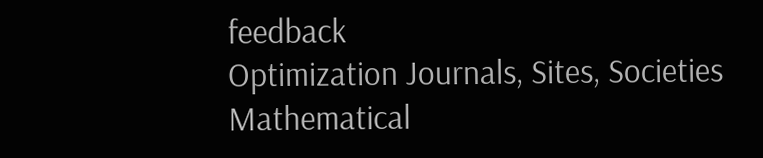feedback
Optimization Journals, Sites, Societies
Mathematical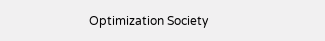Optimization Society